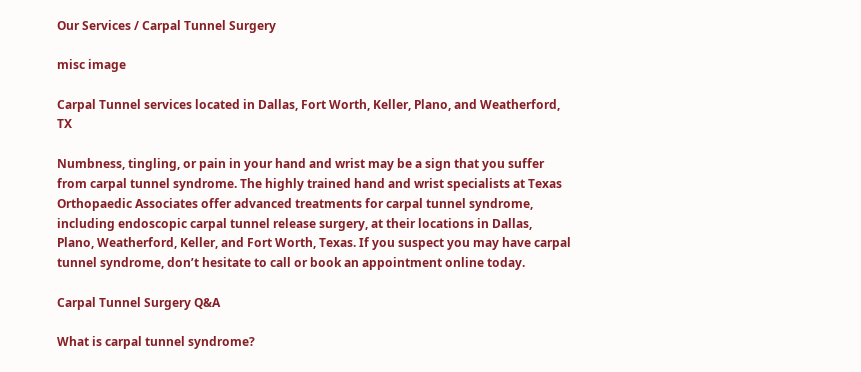Our Services / Carpal Tunnel Surgery

misc image

Carpal Tunnel services located in Dallas, Fort Worth, Keller, Plano, and Weatherford, TX

Numbness, tingling, or pain in your hand and wrist may be a sign that you suffer from carpal tunnel syndrome. The highly trained hand and wrist specialists at Texas Orthopaedic Associates offer advanced treatments for carpal tunnel syndrome, including endoscopic carpal tunnel release surgery, at their locations in Dallas, Plano, Weatherford, Keller, and Fort Worth, Texas. If you suspect you may have carpal tunnel syndrome, don’t hesitate to call or book an appointment online today.

Carpal Tunnel Surgery Q&A

What is carpal tunnel syndrome?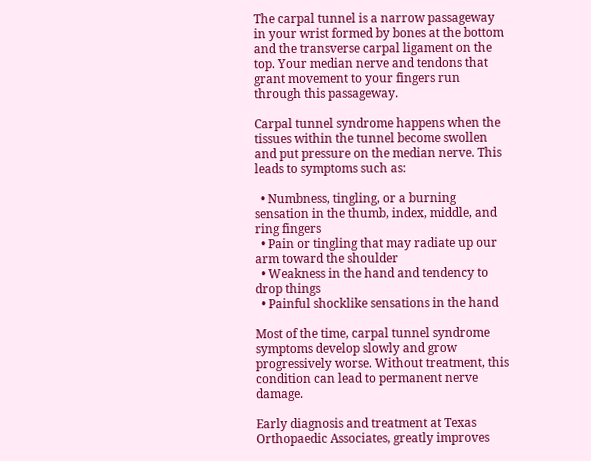The carpal tunnel is a narrow passageway in your wrist formed by bones at the bottom and the transverse carpal ligament on the top. Your median nerve and tendons that grant movement to your fingers run through this passageway.

Carpal tunnel syndrome happens when the tissues within the tunnel become swollen and put pressure on the median nerve. This leads to symptoms such as:

  • Numbness, tingling, or a burning sensation in the thumb, index, middle, and ring fingers
  • Pain or tingling that may radiate up our arm toward the shoulder
  • Weakness in the hand and tendency to drop things
  • Painful shocklike sensations in the hand

Most of the time, carpal tunnel syndrome symptoms develop slowly and grow progressively worse. Without treatment, this condition can lead to permanent nerve damage.

Early diagnosis and treatment at Texas Orthopaedic Associates, greatly improves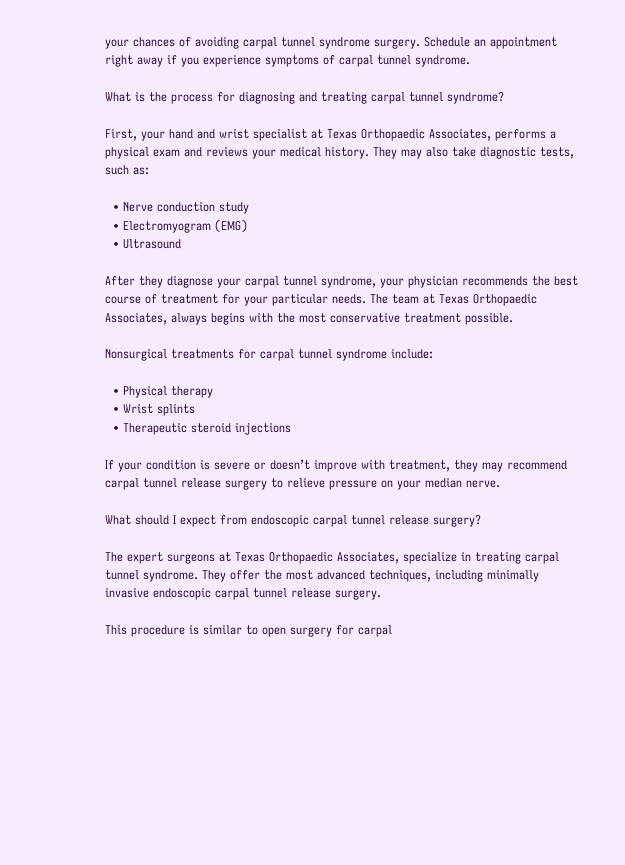your chances of avoiding carpal tunnel syndrome surgery. Schedule an appointment right away if you experience symptoms of carpal tunnel syndrome.

What is the process for diagnosing and treating carpal tunnel syndrome?

First, your hand and wrist specialist at Texas Orthopaedic Associates, performs a physical exam and reviews your medical history. They may also take diagnostic tests, such as:

  • Nerve conduction study
  • Electromyogram (EMG)
  • Ultrasound

After they diagnose your carpal tunnel syndrome, your physician recommends the best course of treatment for your particular needs. The team at Texas Orthopaedic Associates, always begins with the most conservative treatment possible.

Nonsurgical treatments for carpal tunnel syndrome include:

  • Physical therapy
  • Wrist splints
  • Therapeutic steroid injections

If your condition is severe or doesn’t improve with treatment, they may recommend carpal tunnel release surgery to relieve pressure on your median nerve.

What should I expect from endoscopic carpal tunnel release surgery?

The expert surgeons at Texas Orthopaedic Associates, specialize in treating carpal tunnel syndrome. They offer the most advanced techniques, including minimally invasive endoscopic carpal tunnel release surgery.

This procedure is similar to open surgery for carpal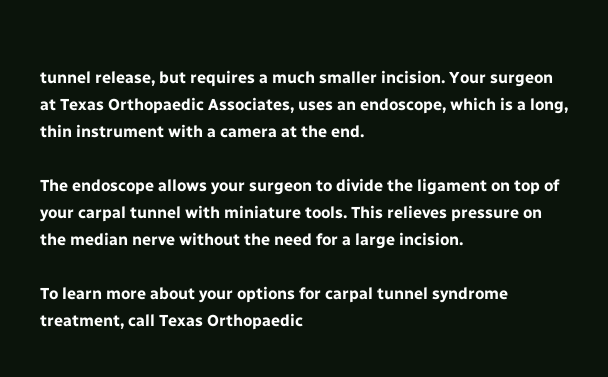tunnel release, but requires a much smaller incision. Your surgeon at Texas Orthopaedic Associates, uses an endoscope, which is a long, thin instrument with a camera at the end.

The endoscope allows your surgeon to divide the ligament on top of your carpal tunnel with miniature tools. This relieves pressure on the median nerve without the need for a large incision.

To learn more about your options for carpal tunnel syndrome treatment, call Texas Orthopaedic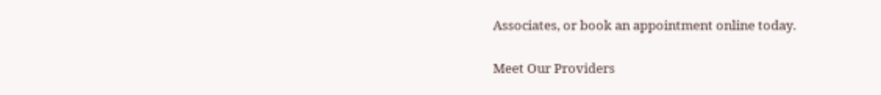Associates, or book an appointment online today.

Meet Our Providers